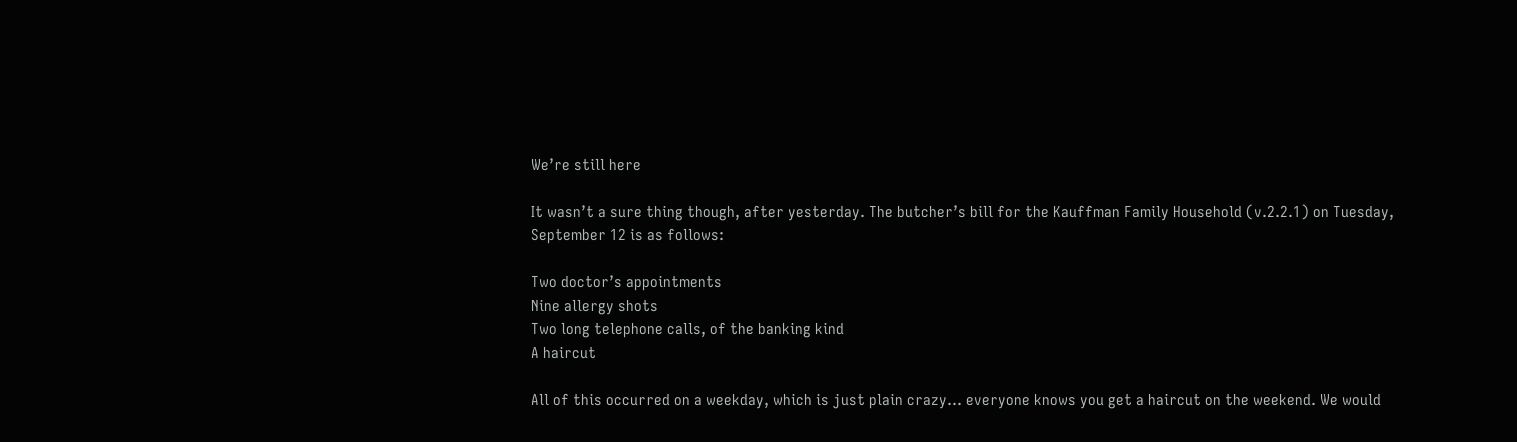We’re still here

It wasn’t a sure thing though, after yesterday. The butcher’s bill for the Kauffman Family Household (v.2.2.1) on Tuesday, September 12 is as follows:

Two doctor’s appointments
Nine allergy shots
Two long telephone calls, of the banking kind
A haircut

All of this occurred on a weekday, which is just plain crazy… everyone knows you get a haircut on the weekend. We would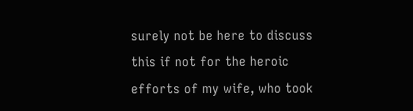surely not be here to discuss this if not for the heroic efforts of my wife, who took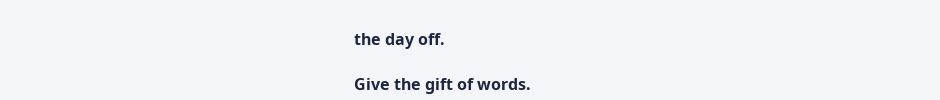the day off.

Give the gift of words.